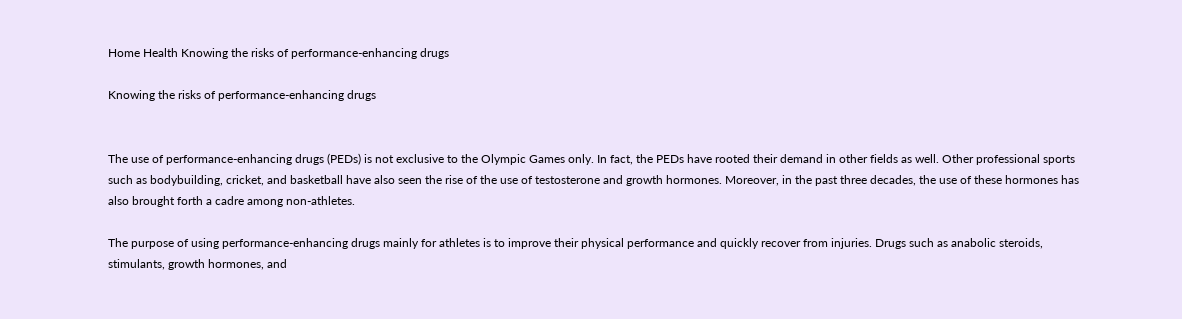Home Health Knowing the risks of performance-enhancing drugs

Knowing the risks of performance-enhancing drugs


The use of performance-enhancing drugs (PEDs) is not exclusive to the Olympic Games only. In fact, the PEDs have rooted their demand in other fields as well. Other professional sports such as bodybuilding, cricket, and basketball have also seen the rise of the use of testosterone and growth hormones. Moreover, in the past three decades, the use of these hormones has also brought forth a cadre among non-athletes.

The purpose of using performance-enhancing drugs mainly for athletes is to improve their physical performance and quickly recover from injuries. Drugs such as anabolic steroids, stimulants, growth hormones, and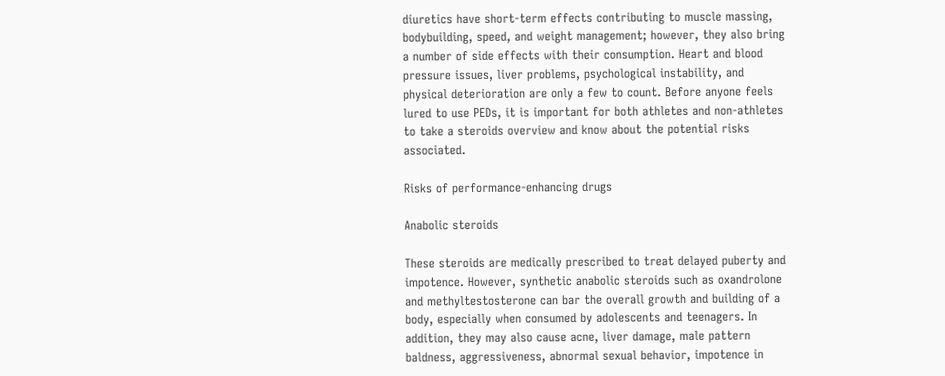diuretics have short-term effects contributing to muscle massing, bodybuilding, speed, and weight management; however, they also bring a number of side effects with their consumption. Heart and blood pressure issues, liver problems, psychological instability, and physical deterioration are only a few to count. Before anyone feels lured to use PEDs, it is important for both athletes and non-athletes to take a steroids overview and know about the potential risks associated.

Risks of performance-enhancing drugs

Anabolic steroids

These steroids are medically prescribed to treat delayed puberty and impotence. However, synthetic anabolic steroids such as oxandrolone and methyltestosterone can bar the overall growth and building of a body, especially when consumed by adolescents and teenagers. In addition, they may also cause acne, liver damage, male pattern baldness, aggressiveness, abnormal sexual behavior, impotence in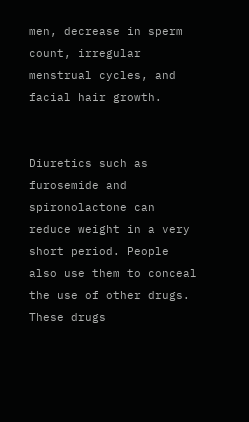men, decrease in sperm count, irregular menstrual cycles, and facial hair growth.


Diuretics such as furosemide and spironolactone can reduce weight in a very short period. People also use them to conceal the use of other drugs. These drugs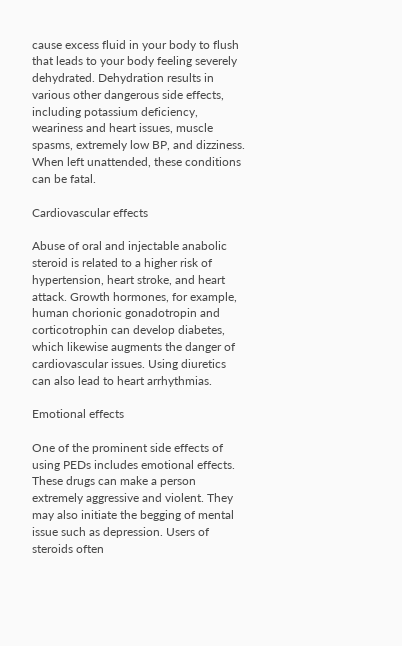cause excess fluid in your body to flush that leads to your body feeling severely dehydrated. Dehydration results in various other dangerous side effects, including potassium deficiency, weariness and heart issues, muscle spasms, extremely low BP, and dizziness. When left unattended, these conditions can be fatal.

Cardiovascular effects

Abuse of oral and injectable anabolic steroid is related to a higher risk of hypertension, heart stroke, and heart attack. Growth hormones, for example, human chorionic gonadotropin and corticotrophin can develop diabetes, which likewise augments the danger of cardiovascular issues. Using diuretics can also lead to heart arrhythmias.

Emotional effects

One of the prominent side effects of using PEDs includes emotional effects. These drugs can make a person extremely aggressive and violent. They may also initiate the begging of mental issue such as depression. Users of steroids often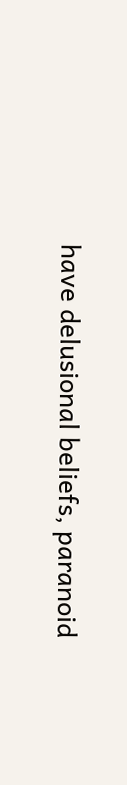have delusional beliefs, paranoid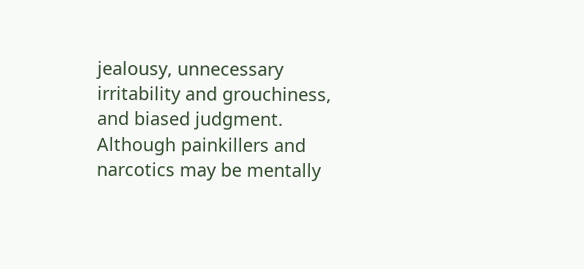jealousy, unnecessary irritability and grouchiness, and biased judgment. Although painkillers and narcotics may be mentally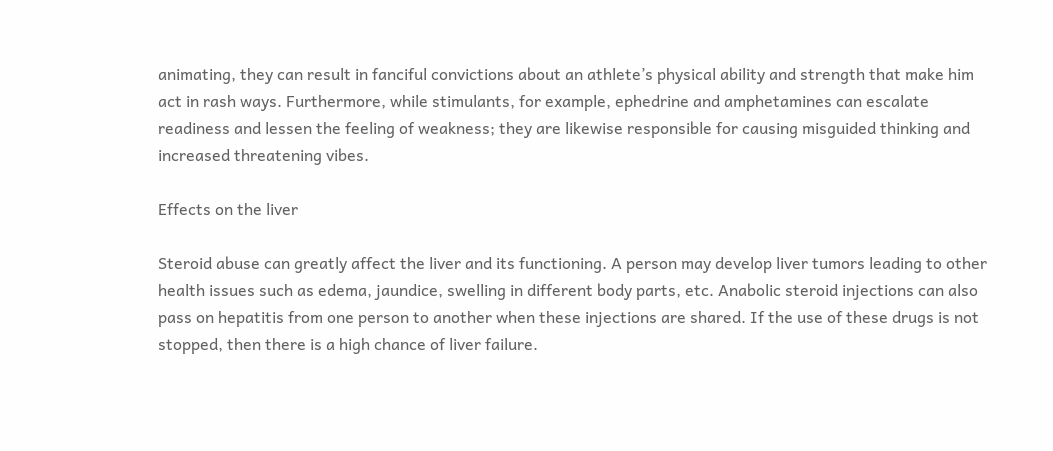animating, they can result in fanciful convictions about an athlete’s physical ability and strength that make him act in rash ways. Furthermore, while stimulants, for example, ephedrine and amphetamines can escalate readiness and lessen the feeling of weakness; they are likewise responsible for causing misguided thinking and increased threatening vibes.

Effects on the liver

Steroid abuse can greatly affect the liver and its functioning. A person may develop liver tumors leading to other health issues such as edema, jaundice, swelling in different body parts, etc. Anabolic steroid injections can also pass on hepatitis from one person to another when these injections are shared. If the use of these drugs is not stopped, then there is a high chance of liver failure.